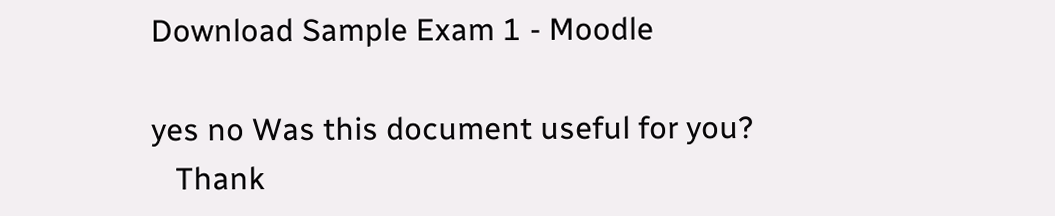Download Sample Exam 1 - Moodle

yes no Was this document useful for you?
   Thank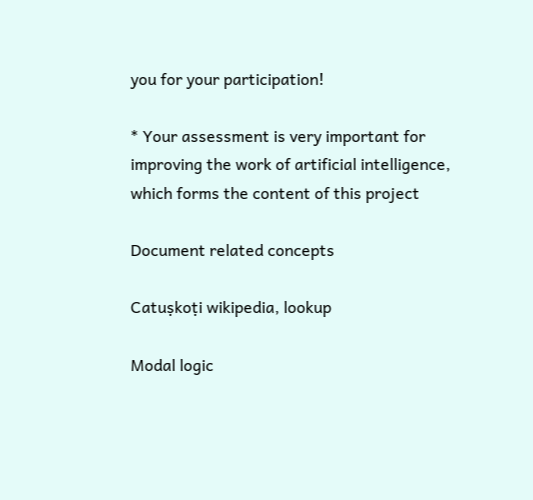you for your participation!

* Your assessment is very important for improving the work of artificial intelligence, which forms the content of this project

Document related concepts

Catuṣkoṭi wikipedia, lookup

Modal logic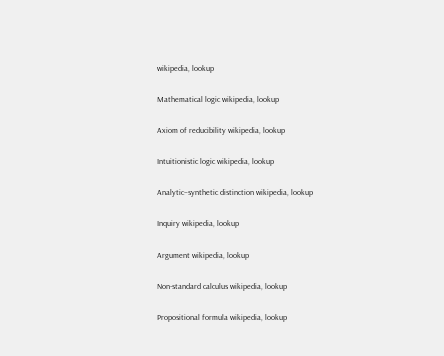wikipedia, lookup

Mathematical logic wikipedia, lookup

Axiom of reducibility wikipedia, lookup

Intuitionistic logic wikipedia, lookup

Analytic–synthetic distinction wikipedia, lookup

Inquiry wikipedia, lookup

Argument wikipedia, lookup

Non-standard calculus wikipedia, lookup

Propositional formula wikipedia, lookup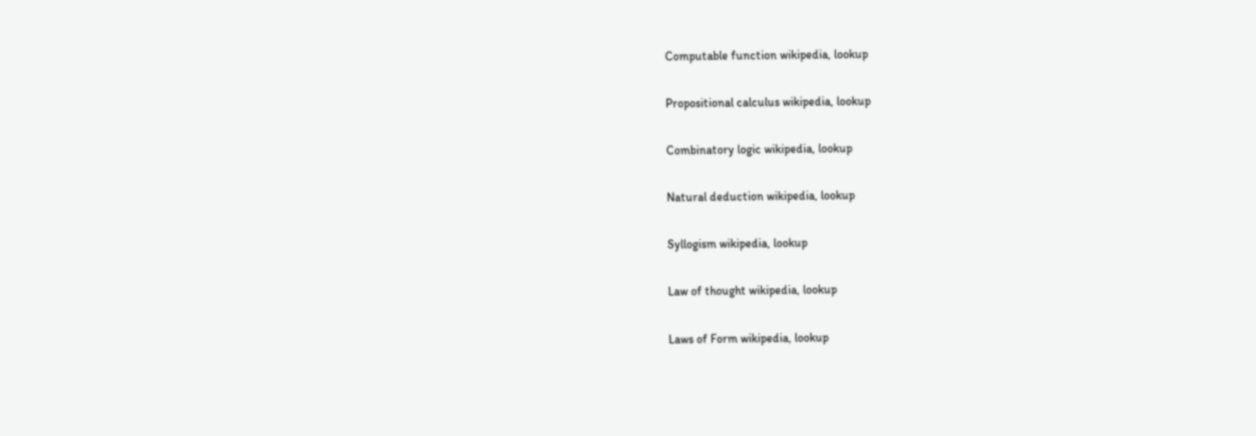Computable function wikipedia, lookup

Propositional calculus wikipedia, lookup

Combinatory logic wikipedia, lookup

Natural deduction wikipedia, lookup

Syllogism wikipedia, lookup

Law of thought wikipedia, lookup

Laws of Form wikipedia, lookup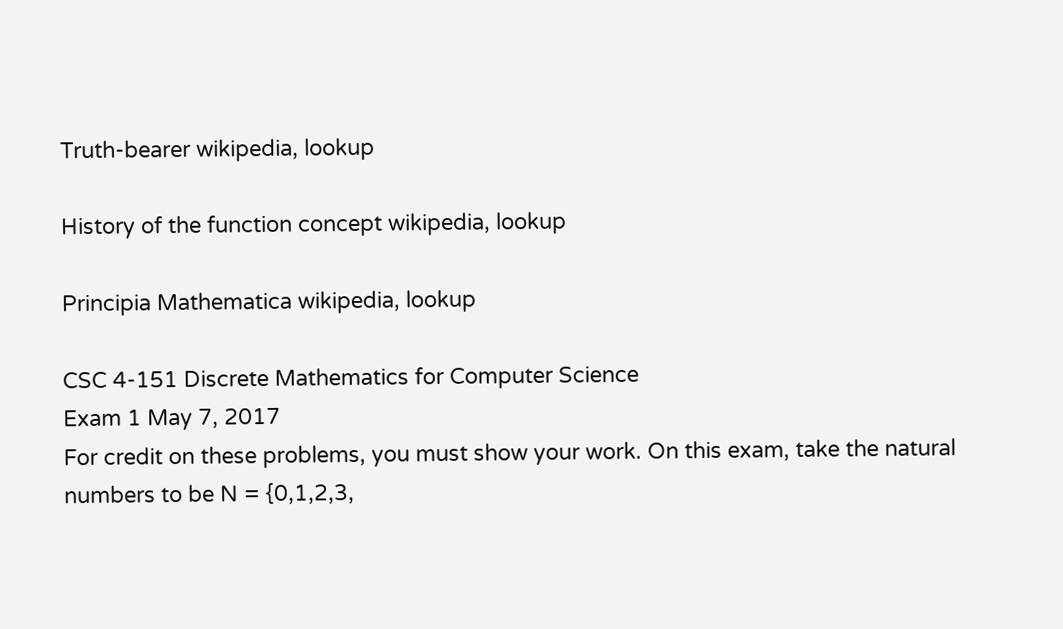Truth-bearer wikipedia, lookup

History of the function concept wikipedia, lookup

Principia Mathematica wikipedia, lookup

CSC 4-151 Discrete Mathematics for Computer Science
Exam 1 May 7, 2017
For credit on these problems, you must show your work. On this exam, take the natural
numbers to be N = {0,1,2,3,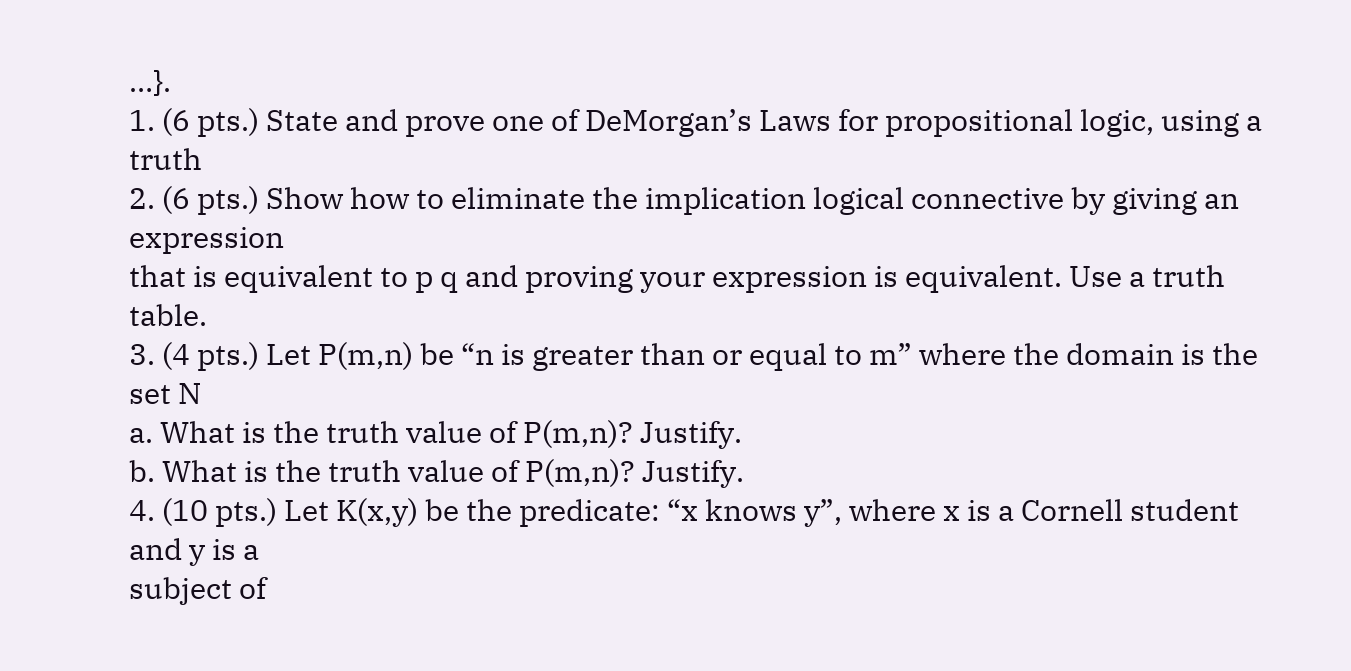…}.
1. (6 pts.) State and prove one of DeMorgan’s Laws for propositional logic, using a truth
2. (6 pts.) Show how to eliminate the implication logical connective by giving an expression
that is equivalent to p q and proving your expression is equivalent. Use a truth table.
3. (4 pts.) Let P(m,n) be “n is greater than or equal to m” where the domain is the set N
a. What is the truth value of P(m,n)? Justify.
b. What is the truth value of P(m,n)? Justify.
4. (10 pts.) Let K(x,y) be the predicate: “x knows y”, where x is a Cornell student and y is a
subject of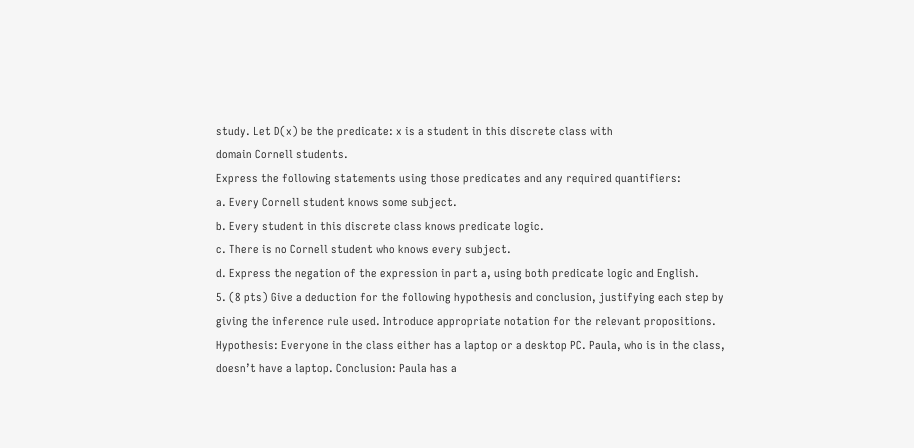study. Let D(x) be the predicate: x is a student in this discrete class with
domain Cornell students.
Express the following statements using those predicates and any required quantifiers:
a. Every Cornell student knows some subject.
b. Every student in this discrete class knows predicate logic.
c. There is no Cornell student who knows every subject.
d. Express the negation of the expression in part a, using both predicate logic and English.
5. (8 pts) Give a deduction for the following hypothesis and conclusion, justifying each step by
giving the inference rule used. Introduce appropriate notation for the relevant propositions.
Hypothesis: Everyone in the class either has a laptop or a desktop PC. Paula, who is in the class,
doesn’t have a laptop. Conclusion: Paula has a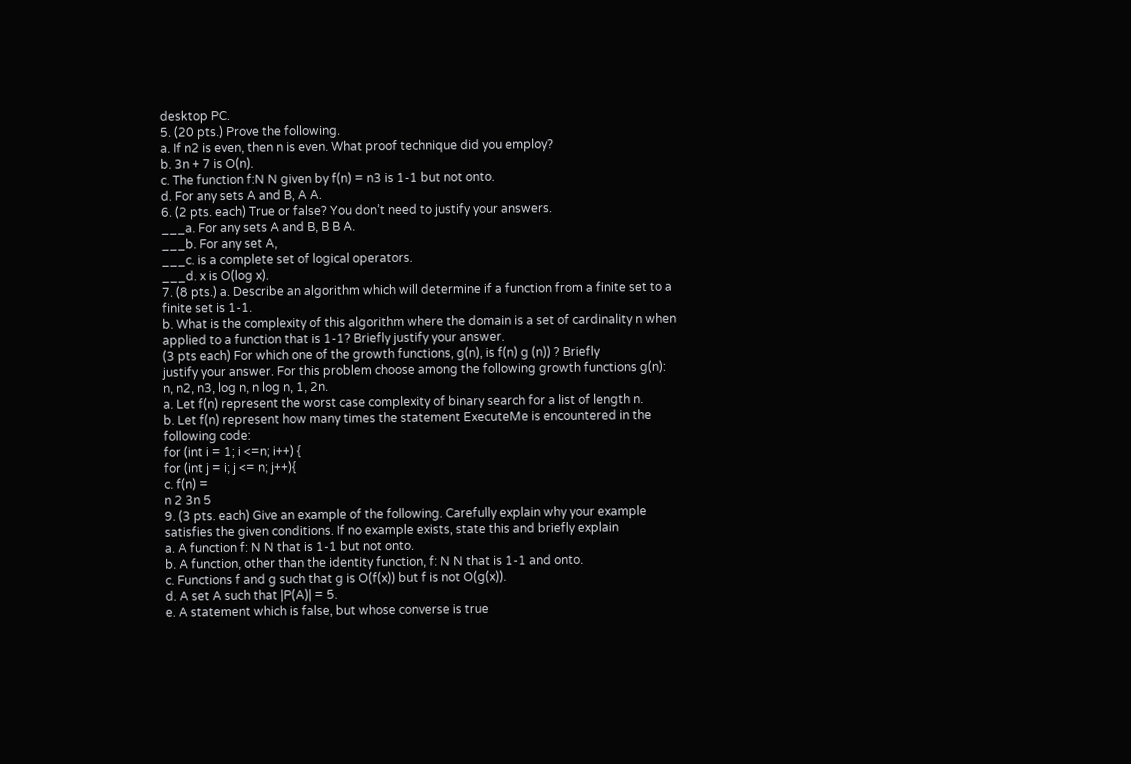desktop PC.
5. (20 pts.) Prove the following.
a. If n2 is even, then n is even. What proof technique did you employ?
b. 3n + 7 is O(n).
c. The function f:N N given by f(n) = n3 is 1-1 but not onto.
d. For any sets A and B, A A.
6. (2 pts. each) True or false? You don’t need to justify your answers.
___a. For any sets A and B, B B A.
___b. For any set A,
___c. is a complete set of logical operators.
___d. x is O(log x).
7. (8 pts.) a. Describe an algorithm which will determine if a function from a finite set to a
finite set is 1-1.
b. What is the complexity of this algorithm where the domain is a set of cardinality n when
applied to a function that is 1-1? Briefly justify your answer.
(3 pts each) For which one of the growth functions, g(n), is f(n) g (n)) ? Briefly
justify your answer. For this problem choose among the following growth functions g(n):
n, n2, n3, log n, n log n, 1, 2n.
a. Let f(n) represent the worst case complexity of binary search for a list of length n.
b. Let f(n) represent how many times the statement ExecuteMe is encountered in the
following code:
for (int i = 1; i <=n; i++) {
for (int j = i; j <= n; j++){
c. f(n) =
n 2 3n 5
9. (3 pts. each) Give an example of the following. Carefully explain why your example
satisfies the given conditions. If no example exists, state this and briefly explain
a. A function f: N N that is 1-1 but not onto.
b. A function, other than the identity function, f: N N that is 1-1 and onto.
c. Functions f and g such that g is O(f(x)) but f is not O(g(x)).
d. A set A such that |P(A)| = 5.
e. A statement which is false, but whose converse is true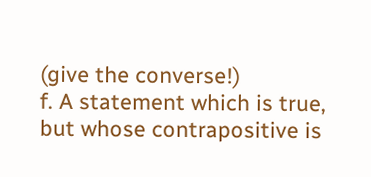(give the converse!)
f. A statement which is true, but whose contrapositive is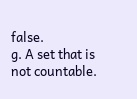false.
g. A set that is not countable.